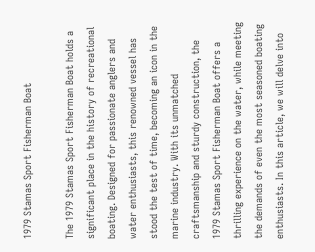1979 Stamas Sport Fisherman Boat

The 1979 Stamas Sport Fisherman Boat holds a significant place in the history of recreational boating. Designed for passionate anglers and water enthusiasts, this renowned vessel has stood the test of time, becoming an icon in the marine industry. With its unmatched craftsmanship and sturdy construction, the 1979 Stamas Sport Fisherman Boat offers a thrilling experience on the water, while meeting the demands of even the most seasoned boating enthusiasts. In this article, we will delve into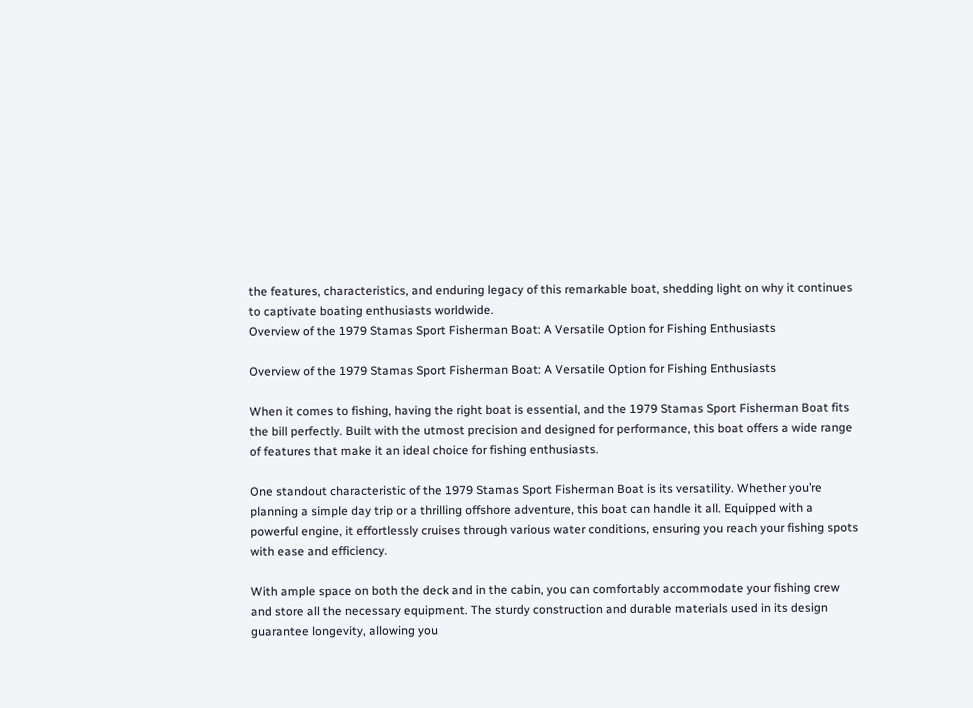the features, characteristics, and enduring legacy of this remarkable boat, shedding light on why it continues to captivate boating enthusiasts worldwide.
Overview of the 1979 Stamas Sport Fisherman Boat: A Versatile Option for Fishing Enthusiasts

Overview of the 1979 Stamas Sport Fisherman Boat: A Versatile Option for Fishing Enthusiasts

When it comes to fishing, having the right boat is essential, and the 1979 Stamas Sport Fisherman Boat fits the bill perfectly. Built with the utmost precision and designed for performance, this boat offers a wide range of features that make it an ideal choice for fishing enthusiasts.

One standout characteristic of the 1979 Stamas Sport Fisherman Boat is its versatility. Whether you’re planning a simple day trip or a thrilling offshore adventure, this boat can handle it all. Equipped with a powerful engine, it effortlessly cruises through various water conditions, ensuring you reach your fishing spots with ease and efficiency.

With ample space on both the deck and in the cabin, you can comfortably accommodate your fishing crew and store all the necessary equipment. The sturdy construction and durable materials used in its design guarantee longevity, allowing you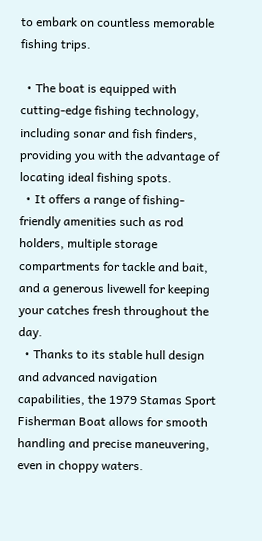to embark on countless memorable fishing trips.

  • The boat is equipped with cutting-edge fishing technology, including sonar and fish finders, providing you with the advantage of locating ideal fishing spots.
  • It offers a range of fishing-friendly amenities such as rod holders, multiple storage compartments for tackle and bait, and a generous livewell for keeping your catches fresh throughout the day.
  • Thanks to its stable hull design and advanced navigation capabilities, the 1979 Stamas Sport Fisherman Boat allows for smooth handling and precise maneuvering, even in choppy waters.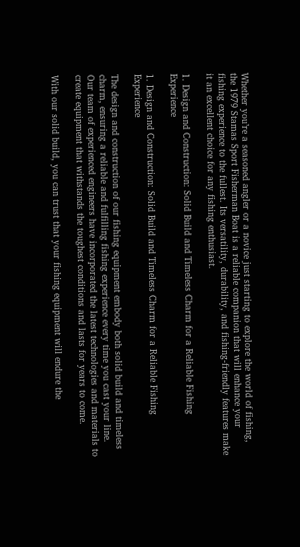Whether you’re a seasoned angler or a novice just starting to explore the world of fishing, the 1979 Stamas Sport Fisherman Boat is a reliable companion that will enhance your fishing experience to the fullest. Its versatility, durability, and fishing-friendly features make it an excellent choice for any fishing enthusiast.

1. Design and Construction: Solid Build and Timeless Charm for a Reliable Fishing Experience

1. Design and Construction: Solid Build and Timeless Charm for a Reliable Fishing Experience

The design and construction of our fishing equipment embody both solid build and timeless charm, ensuring a reliable and fulfilling fishing experience every time you cast your line. Our team of experienced engineers have incorporated the latest technologies and materials to create equipment that withstands the toughest conditions and lasts for years to come.

With our solid build, you can trust that your fishing equipment will endure the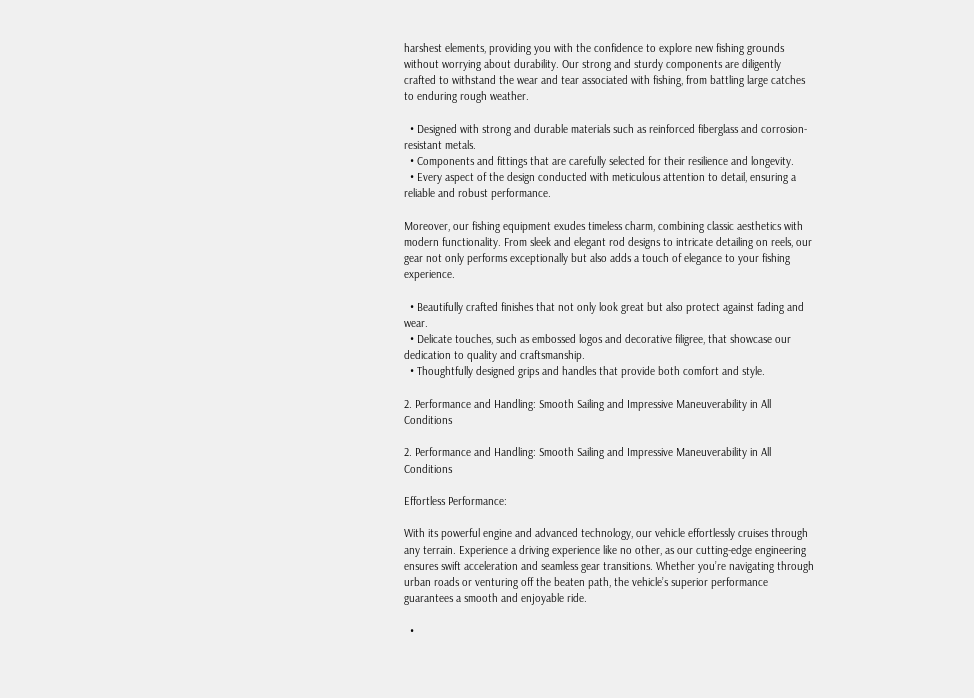harshest elements, providing you with the confidence to explore new fishing grounds without worrying about durability. Our strong and sturdy components are diligently crafted to withstand the wear and tear associated with fishing, from battling large catches to enduring rough weather.

  • Designed with strong and durable materials such as reinforced fiberglass and corrosion-resistant metals.
  • Components and fittings that are carefully selected for their resilience and longevity.
  • Every aspect of the design conducted with meticulous attention to detail, ensuring a reliable and robust performance.

Moreover, our fishing equipment exudes timeless charm, combining classic aesthetics with modern functionality. From sleek and elegant rod designs to intricate detailing on reels, our gear not only performs exceptionally but also adds a touch of elegance to your fishing experience.

  • Beautifully crafted finishes that not only look great but also protect against fading and wear.
  • Delicate touches, such as embossed logos and decorative filigree, that showcase our dedication to quality and craftsmanship.
  • Thoughtfully designed grips and handles that provide both comfort and style.

2. Performance and Handling: Smooth Sailing and Impressive Maneuverability in All Conditions

2. Performance and Handling: Smooth Sailing and Impressive Maneuverability in All Conditions

Effortless Performance:

With its powerful engine and advanced technology, our vehicle effortlessly cruises through any terrain. Experience a driving experience like no other, as our cutting-edge engineering ensures swift acceleration and seamless gear transitions. Whether you’re navigating through urban roads or venturing off the beaten path, the vehicle’s superior performance guarantees a smooth and enjoyable ride.

  •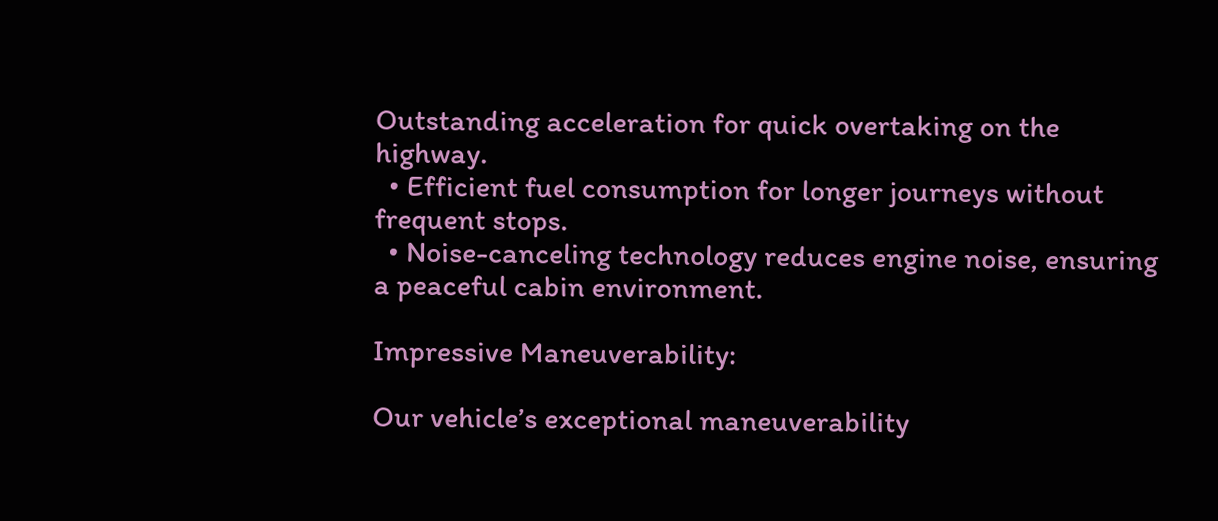Outstanding acceleration for quick overtaking on the highway.
  • Efficient fuel consumption for longer journeys without frequent stops.
  • Noise-canceling technology reduces engine noise, ensuring a peaceful cabin environment.

Impressive Maneuverability:

Our vehicle’s exceptional maneuverability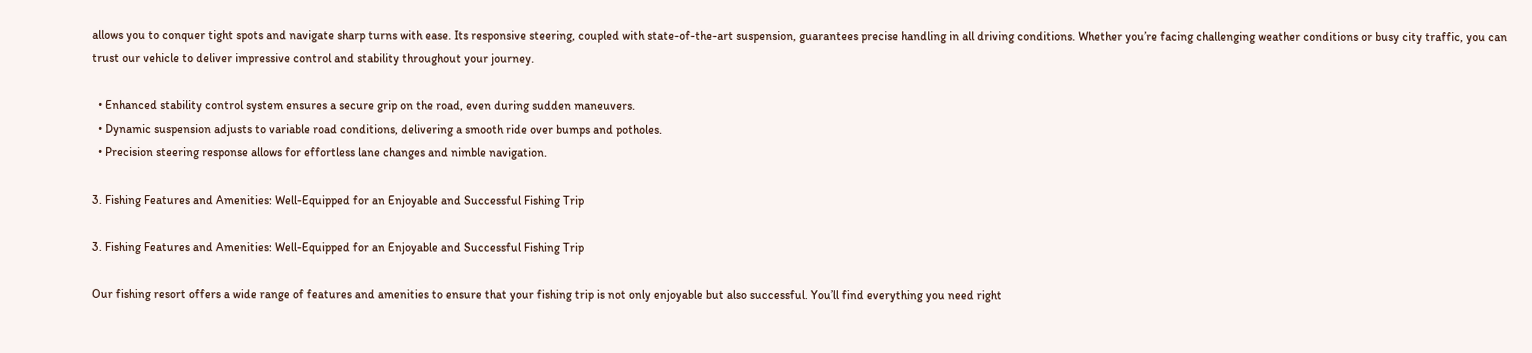allows you to conquer tight spots and navigate sharp turns with ease. Its responsive steering, coupled with state-of-the-art suspension, guarantees precise handling in all driving conditions. Whether you’re facing challenging weather conditions or busy city traffic, you can trust our vehicle to deliver impressive control and stability throughout your journey.

  • Enhanced stability control system ensures a secure grip on the road, even during sudden maneuvers.
  • Dynamic suspension adjusts to variable road conditions, delivering a smooth ride over bumps and potholes.
  • Precision steering response allows for effortless lane changes and nimble navigation.

3. Fishing Features and Amenities: Well-Equipped for an Enjoyable and Successful Fishing Trip

3. Fishing Features and Amenities: Well-Equipped for an Enjoyable and Successful Fishing Trip

Our fishing resort offers a wide range of features and amenities to ensure that your fishing trip is not only enjoyable but also successful. You’ll find everything you need right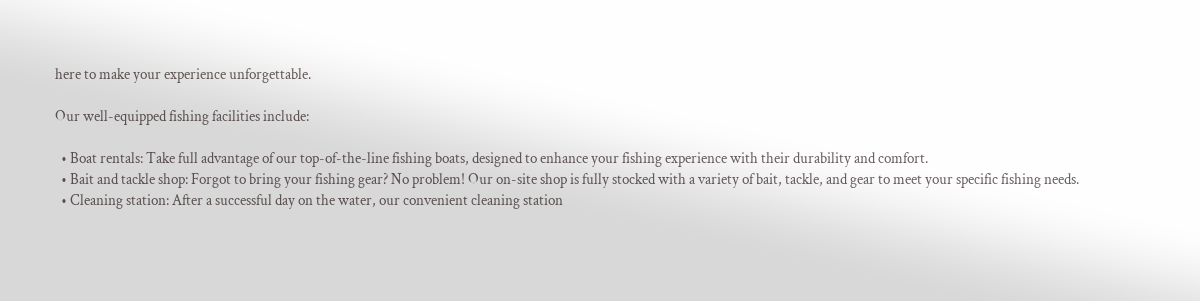here to make your experience unforgettable.

Our well-equipped fishing facilities include:

  • Boat rentals: Take full advantage of our top-of-the-line fishing boats, designed to enhance your fishing experience with their durability and comfort.
  • Bait and tackle shop: Forgot to bring your fishing gear? No problem! Our on-site shop is fully stocked with a variety of bait, tackle, and gear to meet your specific fishing needs.
  • Cleaning station: After a successful day on the water, our convenient cleaning station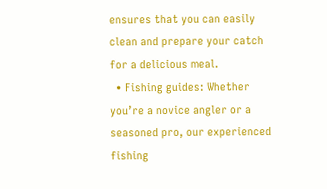ensures that you can easily clean and prepare your catch for a delicious meal.
  • Fishing guides: Whether you’re a novice angler or a seasoned pro, our experienced fishing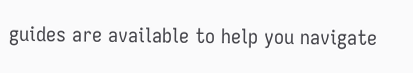guides are available to help you navigate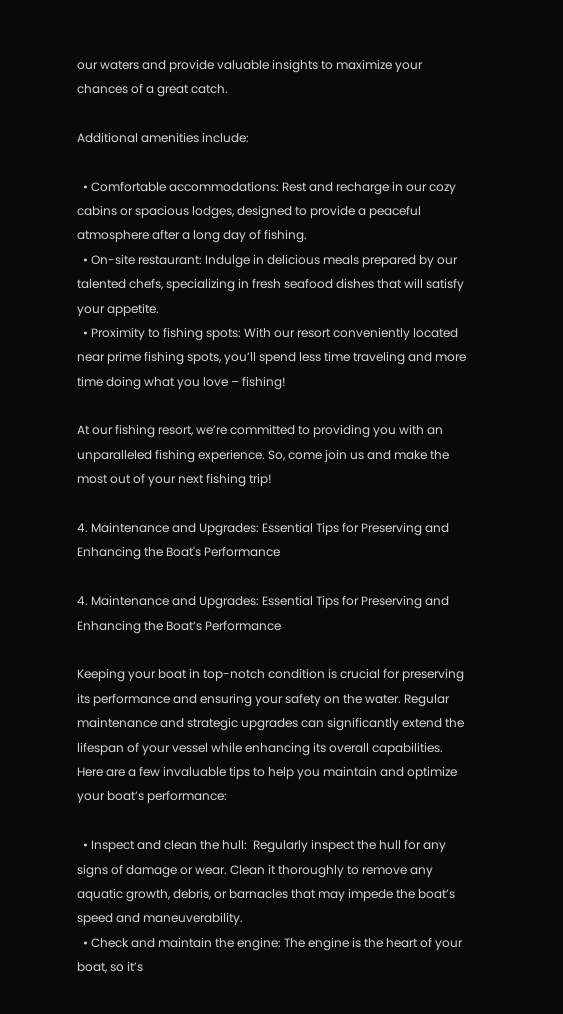our waters and provide valuable insights to maximize your chances of a great catch.

Additional amenities include:

  • Comfortable accommodations: Rest and recharge in our cozy cabins or spacious lodges, designed to provide a peaceful atmosphere after a long day of fishing.
  • On-site restaurant: Indulge in delicious meals prepared by our talented chefs, specializing in fresh seafood dishes that will satisfy your appetite.
  • Proximity to fishing spots: With our resort conveniently located near prime fishing spots, you’ll spend less time traveling and more time doing what you love – fishing!

At our fishing resort, we’re committed to providing you with an unparalleled fishing experience. So, come join us and make the most out of your next fishing trip!

4. Maintenance and Upgrades: Essential Tips for Preserving and Enhancing the Boat's Performance

4. Maintenance and Upgrades: Essential Tips for Preserving and Enhancing the Boat’s Performance

Keeping your boat in top-notch condition is crucial for preserving its performance and ensuring your safety on the water. Regular maintenance and strategic upgrades can significantly extend the lifespan of your vessel while enhancing its overall capabilities. Here are a few invaluable tips to help you maintain and optimize your boat’s performance:

  • Inspect and clean the hull:  Regularly inspect the hull for any signs of damage or wear. Clean it thoroughly to remove any aquatic growth, debris, or barnacles that may impede the boat’s speed and maneuverability.
  • Check and maintain the engine: The engine is the heart of your boat, so it’s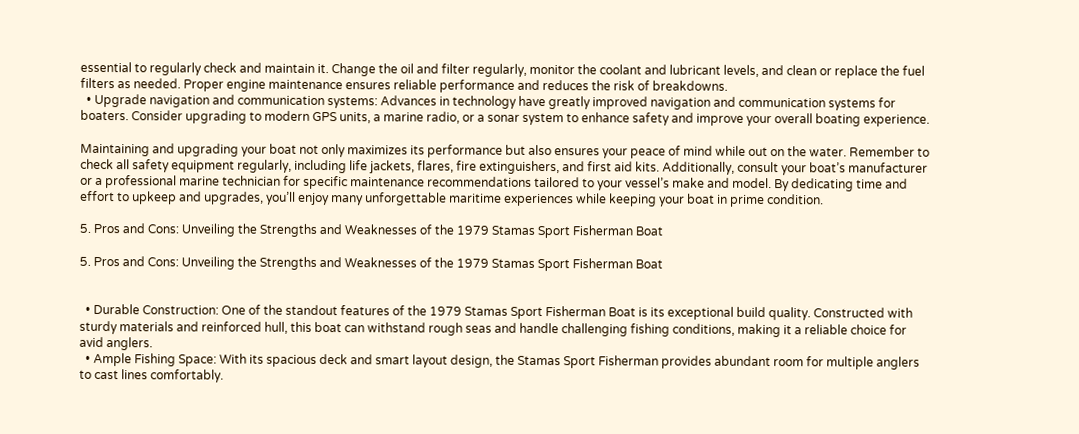essential to regularly check and maintain it. Change the oil and filter regularly, monitor the coolant and lubricant levels, and clean or replace the fuel filters as needed. Proper engine maintenance ensures reliable performance and reduces the risk of breakdowns.
  • Upgrade navigation and communication systems: Advances in technology have greatly improved navigation and communication systems for boaters. Consider upgrading to modern GPS units, a marine radio, or a sonar system to enhance safety and improve your overall boating experience.

Maintaining and upgrading your boat not only maximizes its performance but also ensures your peace of mind while out on the water. Remember to check all safety equipment regularly, including life jackets, flares, fire extinguishers, and first aid kits. Additionally, consult your boat’s manufacturer or a professional marine technician for specific maintenance recommendations tailored to your vessel’s make and model. By dedicating time and effort to upkeep and upgrades, you’ll enjoy many unforgettable maritime experiences while keeping your boat in prime condition.

5. Pros and Cons: Unveiling the Strengths and Weaknesses of the 1979 Stamas Sport Fisherman Boat

5. Pros and Cons: Unveiling the Strengths and Weaknesses of the 1979 Stamas Sport Fisherman Boat


  • Durable Construction: One of the standout features of the 1979 Stamas Sport Fisherman Boat is its exceptional build quality. Constructed with sturdy materials and reinforced hull, this boat can withstand rough seas and handle challenging fishing conditions, making it a reliable choice for avid anglers.
  • Ample Fishing Space: With its spacious deck and smart layout design, the Stamas Sport Fisherman provides abundant room for multiple anglers to cast lines comfortably.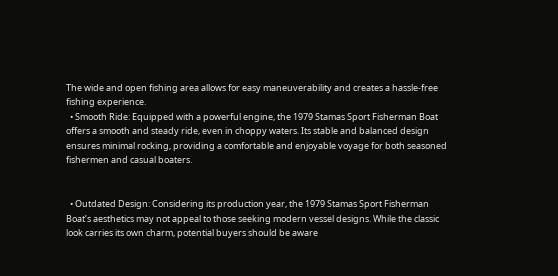The wide and open fishing area allows for easy maneuverability and creates a hassle-free fishing experience.
  • Smooth Ride: Equipped with a powerful engine, the 1979 Stamas Sport Fisherman Boat offers a smooth and steady ride, even in choppy waters. Its stable and balanced design ensures minimal rocking, providing a comfortable and enjoyable voyage for both seasoned fishermen and casual boaters.


  • Outdated Design: Considering its production year, the 1979 Stamas Sport Fisherman Boat’s aesthetics may not appeal to those seeking modern vessel designs. While the classic look carries its own charm, potential buyers should be aware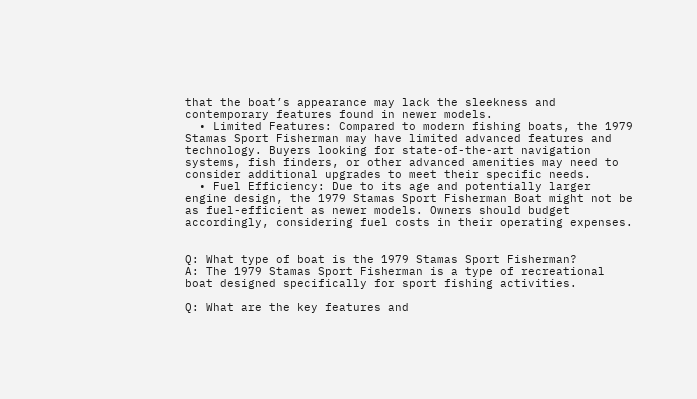that the boat’s appearance may lack the sleekness and contemporary features found in newer models.
  • Limited Features: Compared to modern fishing boats, the 1979 Stamas Sport Fisherman may have limited advanced features and technology. Buyers looking for state-of-the-art navigation systems, fish finders, or other advanced amenities may need to consider additional upgrades to meet their specific needs.
  • Fuel Efficiency: Due to its age and potentially larger engine design, the 1979 Stamas Sport Fisherman Boat might not be as fuel-efficient as newer models. Owners should budget accordingly, considering fuel costs in their operating expenses.


Q: What type of boat is the 1979 Stamas Sport Fisherman?
A: The 1979 Stamas Sport Fisherman is a type of recreational boat designed specifically for sport fishing activities.

Q: What are the key features and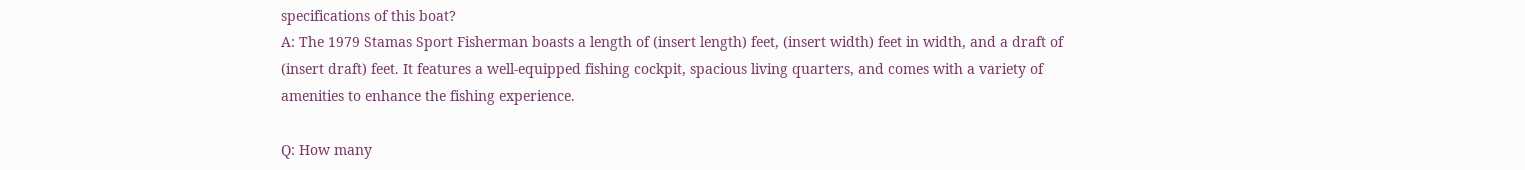specifications of this boat?
A: The 1979 Stamas Sport Fisherman boasts a length of (insert length) feet, (insert width) feet in width, and a draft of (insert draft) feet. It features a well-equipped fishing cockpit, spacious living quarters, and comes with a variety of amenities to enhance the fishing experience.

Q: How many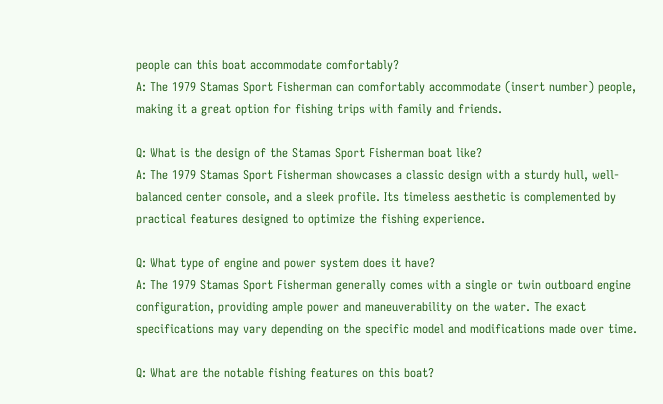people can this boat accommodate comfortably?
A: The 1979 Stamas Sport Fisherman can comfortably accommodate (insert number) people, making it a great option for fishing trips with family and friends.

Q: What is the design of the Stamas Sport Fisherman boat like?
A: The 1979 Stamas Sport Fisherman showcases a classic design with a sturdy hull, well-balanced center console, and a sleek profile. Its timeless aesthetic is complemented by practical features designed to optimize the fishing experience.

Q: What type of engine and power system does it have?
A: The 1979 Stamas Sport Fisherman generally comes with a single or twin outboard engine configuration, providing ample power and maneuverability on the water. The exact specifications may vary depending on the specific model and modifications made over time.

Q: What are the notable fishing features on this boat?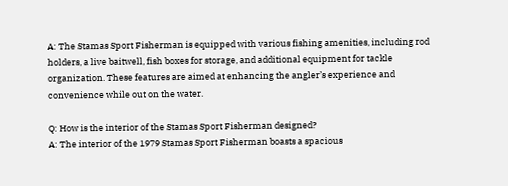A: The Stamas Sport Fisherman is equipped with various fishing amenities, including rod holders, a live baitwell, fish boxes for storage, and additional equipment for tackle organization. These features are aimed at enhancing the angler’s experience and convenience while out on the water.

Q: How is the interior of the Stamas Sport Fisherman designed?
A: The interior of the 1979 Stamas Sport Fisherman boasts a spacious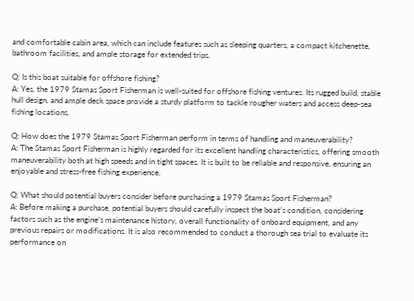and comfortable cabin area, which can include features such as sleeping quarters, a compact kitchenette, bathroom facilities, and ample storage for extended trips.

Q: Is this boat suitable for offshore fishing?
A: Yes, the 1979 Stamas Sport Fisherman is well-suited for offshore fishing ventures. Its rugged build, stable hull design, and ample deck space provide a sturdy platform to tackle rougher waters and access deep-sea fishing locations.

Q: How does the 1979 Stamas Sport Fisherman perform in terms of handling and maneuverability?
A: The Stamas Sport Fisherman is highly regarded for its excellent handling characteristics, offering smooth maneuverability both at high speeds and in tight spaces. It is built to be reliable and responsive, ensuring an enjoyable and stress-free fishing experience.

Q: What should potential buyers consider before purchasing a 1979 Stamas Sport Fisherman?
A: Before making a purchase, potential buyers should carefully inspect the boat’s condition, considering factors such as the engine’s maintenance history, overall functionality of onboard equipment, and any previous repairs or modifications. It is also recommended to conduct a thorough sea trial to evaluate its performance on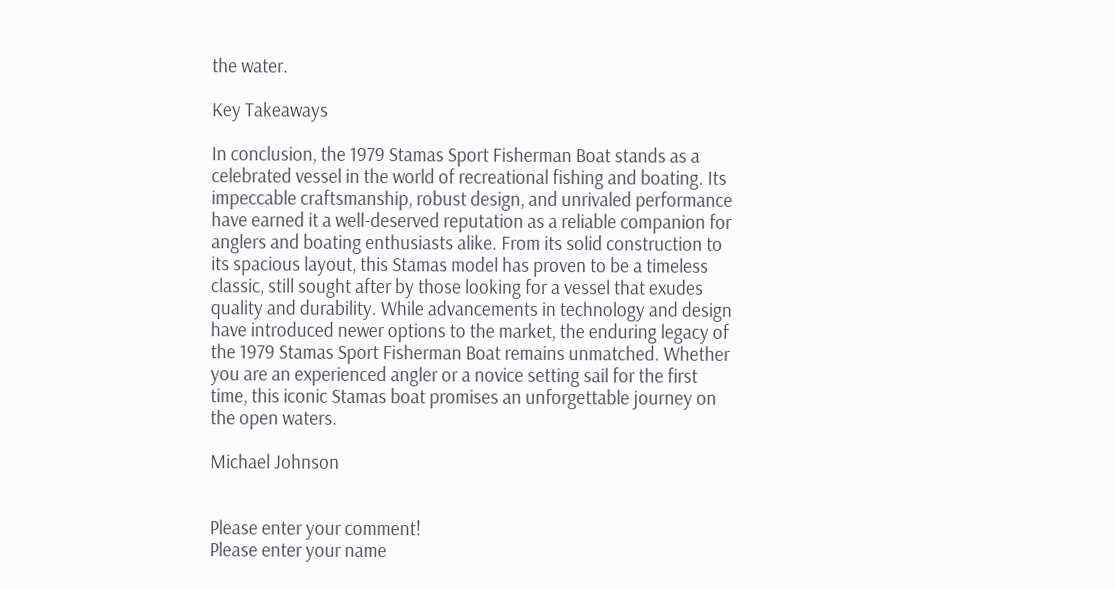the water.

Key Takeaways

In conclusion, the 1979 Stamas Sport Fisherman Boat stands as a celebrated vessel in the world of recreational fishing and boating. Its impeccable craftsmanship, robust design, and unrivaled performance have earned it a well-deserved reputation as a reliable companion for anglers and boating enthusiasts alike. From its solid construction to its spacious layout, this Stamas model has proven to be a timeless classic, still sought after by those looking for a vessel that exudes quality and durability. While advancements in technology and design have introduced newer options to the market, the enduring legacy of the 1979 Stamas Sport Fisherman Boat remains unmatched. Whether you are an experienced angler or a novice setting sail for the first time, this iconic Stamas boat promises an unforgettable journey on the open waters.

Michael Johnson


Please enter your comment!
Please enter your name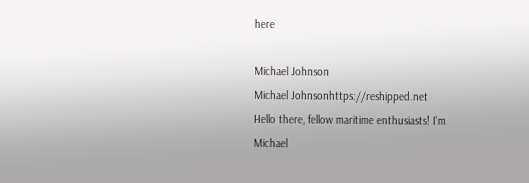here

Michael Johnson
Michael Johnsonhttps://reshipped.net
Hello there, fellow maritime enthusiasts! I'm Michael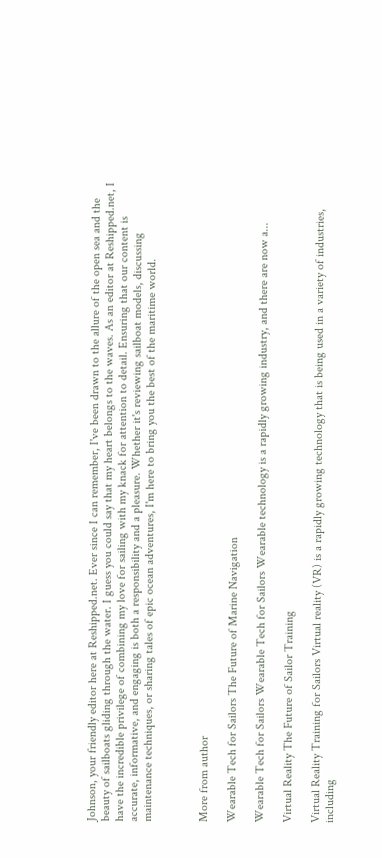Johnson, your friendly editor here at Reshipped.net. Ever since I can remember, I've been drawn to the allure of the open sea and the beauty of sailboats gliding through the water. I guess you could say that my heart belongs to the waves. As an editor at Reshipped.net, I have the incredible privilege of combining my love for sailing with my knack for attention to detail. Ensuring that our content is accurate, informative, and engaging is both a responsibility and a pleasure. Whether it's reviewing sailboat models, discussing maintenance techniques, or sharing tales of epic ocean adventures, I'm here to bring you the best of the maritime world.



More from author

Wearable Tech for Sailors The Future of Marine Navigation

Wearable Tech for Sailors Wearable Tech for Sailors Wearable technology is a rapidly growing industry, and there are now a...

Virtual Reality The Future of Sailor Training

Virtual Reality Training for Sailors Virtual reality (VR) is a rapidly growing technology that is being used in a variety of industries, including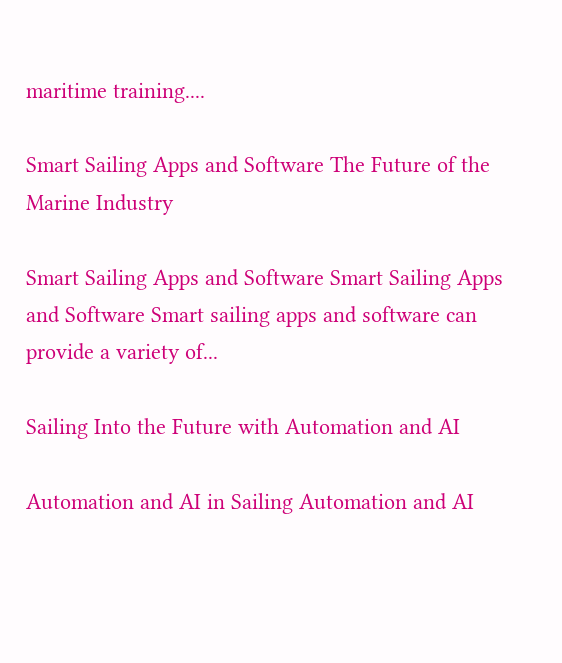maritime training....

Smart Sailing Apps and Software The Future of the Marine Industry

Smart Sailing Apps and Software Smart Sailing Apps and Software Smart sailing apps and software can provide a variety of...

Sailing Into the Future with Automation and AI

Automation and AI in Sailing Automation and AI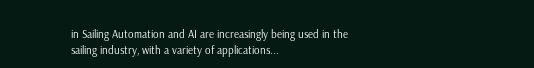in Sailing Automation and AI are increasingly being used in the sailing industry, with a variety of applications...